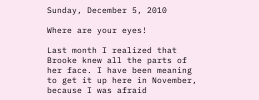Sunday, December 5, 2010

Where are your eyes!

Last month I realized that Brooke knew all the parts of her face. I have been meaning to get it up here in November, because I was afraid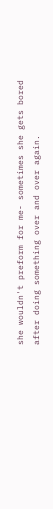she wouldn't preform for me- sometimes she gets bored after doing something over and over again.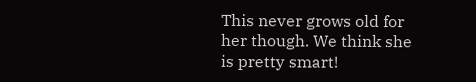This never grows old for her though. We think she is pretty smart!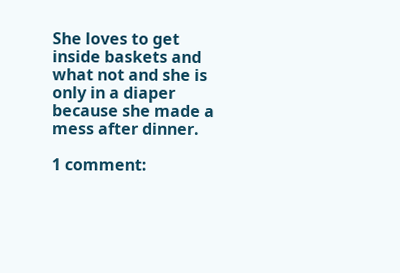She loves to get inside baskets and what not and she is only in a diaper because she made a mess after dinner.

1 comment: